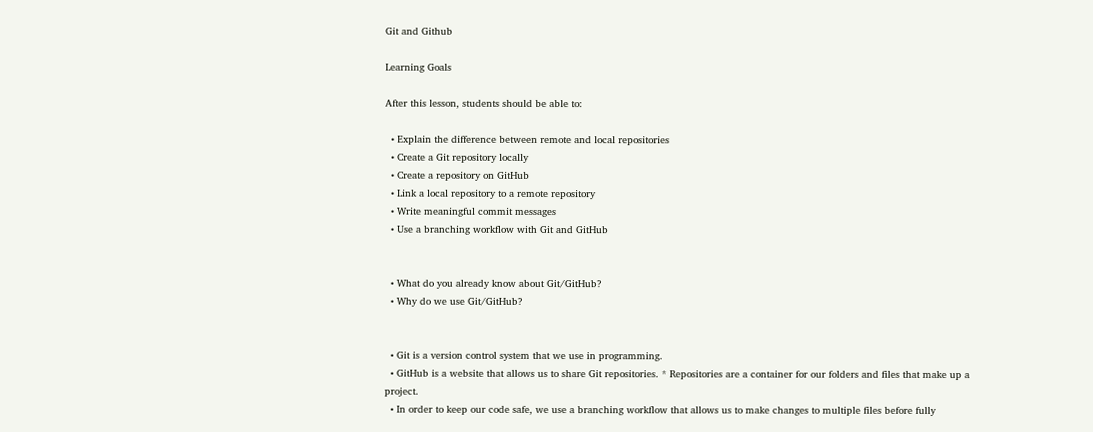Git and Github

Learning Goals

After this lesson, students should be able to:

  • Explain the difference between remote and local repositories
  • Create a Git repository locally
  • Create a repository on GitHub
  • Link a local repository to a remote repository
  • Write meaningful commit messages
  • Use a branching workflow with Git and GitHub


  • What do you already know about Git/GitHub?
  • Why do we use Git/GitHub?


  • Git is a version control system that we use in programming.
  • GitHub is a website that allows us to share Git repositories. * Repositories are a container for our folders and files that make up a project.
  • In order to keep our code safe, we use a branching workflow that allows us to make changes to multiple files before fully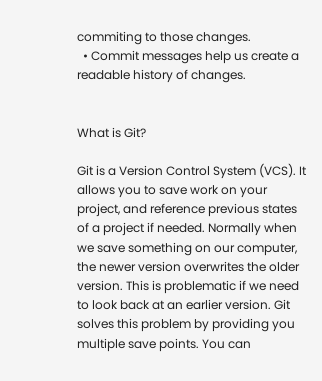commiting to those changes.
  • Commit messages help us create a readable history of changes.


What is Git?

Git is a Version Control System (VCS). It allows you to save work on your project, and reference previous states of a project if needed. Normally when we save something on our computer, the newer version overwrites the older version. This is problematic if we need to look back at an earlier version. Git solves this problem by providing you multiple save points. You can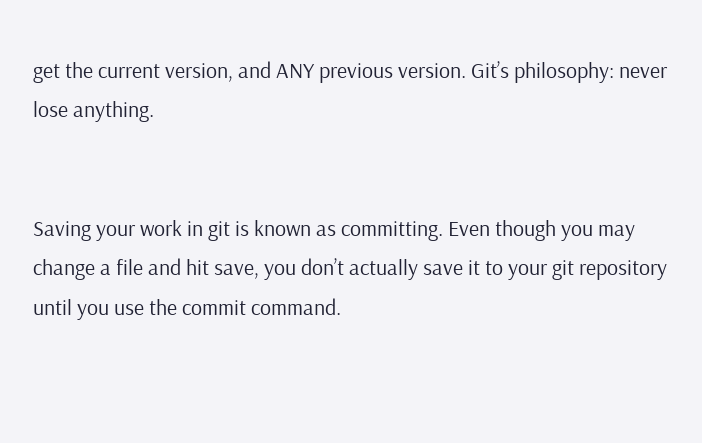get the current version, and ANY previous version. Git’s philosophy: never lose anything.


Saving your work in git is known as committing. Even though you may change a file and hit save, you don’t actually save it to your git repository until you use the commit command.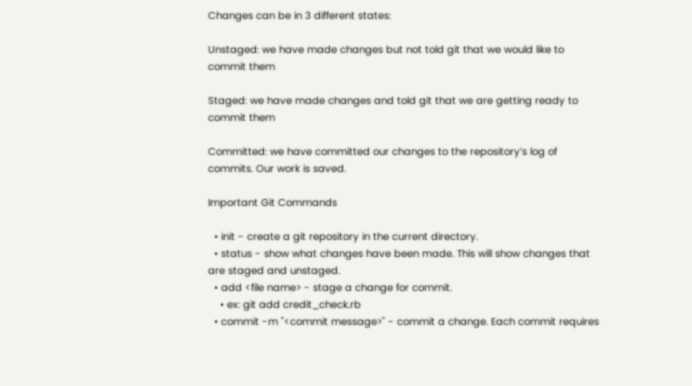Changes can be in 3 different states:

Unstaged: we have made changes but not told git that we would like to commit them

Staged: we have made changes and told git that we are getting ready to commit them

Committed: we have committed our changes to the repository’s log of commits. Our work is saved.

Important Git Commands

  • init - create a git repository in the current directory.
  • status - show what changes have been made. This will show changes that are staged and unstaged.
  • add <file name> - stage a change for commit.
    • ex: git add credit_check.rb
  • commit -m "<commit message>" - commit a change. Each commit requires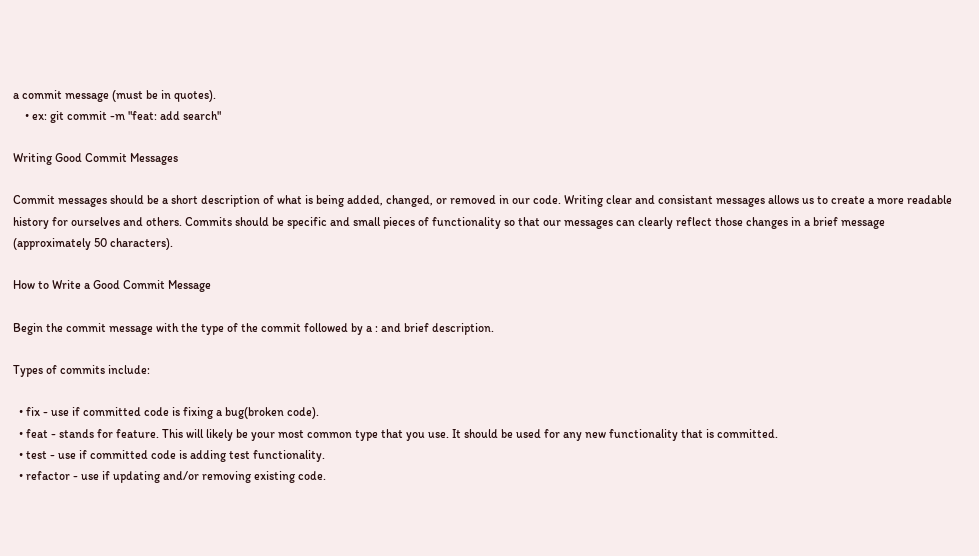a commit message (must be in quotes).
    • ex: git commit -m "feat: add search"

Writing Good Commit Messages

Commit messages should be a short description of what is being added, changed, or removed in our code. Writing clear and consistant messages allows us to create a more readable history for ourselves and others. Commits should be specific and small pieces of functionality so that our messages can clearly reflect those changes in a brief message (approximately 50 characters).

How to Write a Good Commit Message

Begin the commit message with the type of the commit followed by a : and brief description.

Types of commits include:

  • fix - use if committed code is fixing a bug(broken code).
  • feat - stands for feature. This will likely be your most common type that you use. It should be used for any new functionality that is committed.
  • test - use if committed code is adding test functionality.
  • refactor - use if updating and/or removing existing code.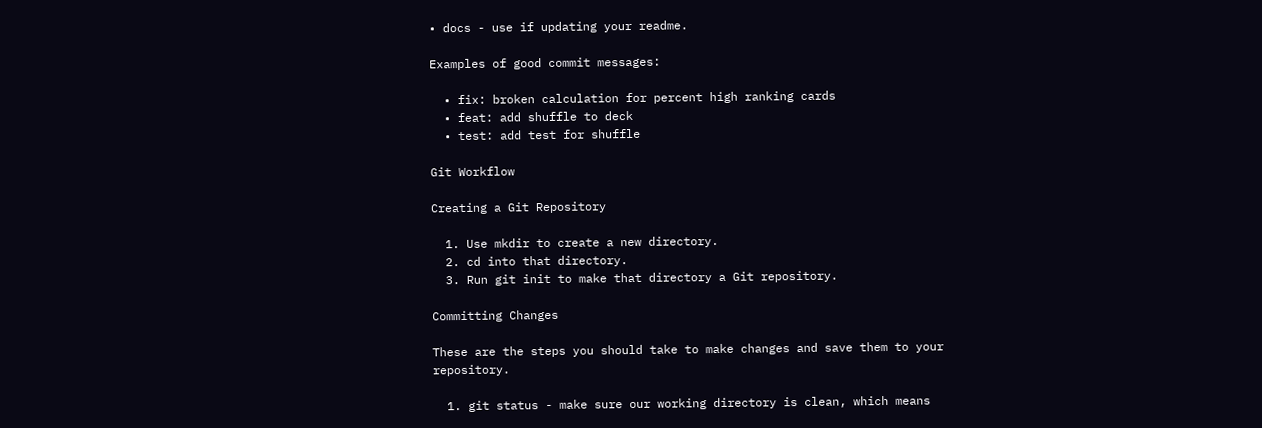• docs - use if updating your readme.

Examples of good commit messages:

  • fix: broken calculation for percent high ranking cards
  • feat: add shuffle to deck
  • test: add test for shuffle

Git Workflow

Creating a Git Repository

  1. Use mkdir to create a new directory.
  2. cd into that directory.
  3. Run git init to make that directory a Git repository.

Committing Changes

These are the steps you should take to make changes and save them to your repository.

  1. git status - make sure our working directory is clean, which means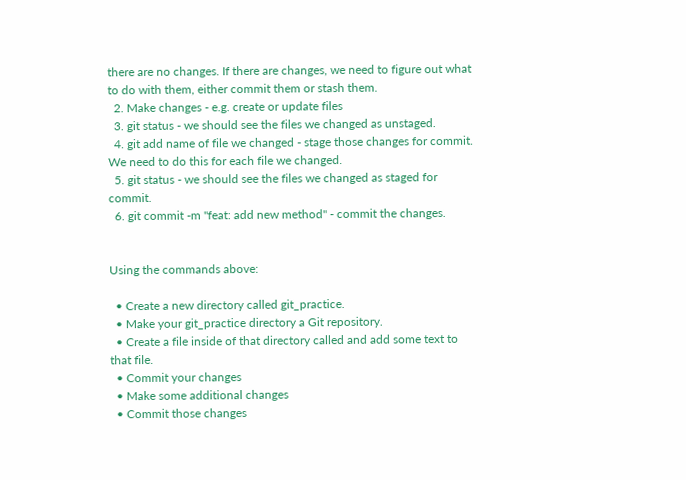there are no changes. If there are changes, we need to figure out what to do with them, either commit them or stash them.
  2. Make changes - e.g. create or update files
  3. git status - we should see the files we changed as unstaged.
  4. git add name of file we changed - stage those changes for commit. We need to do this for each file we changed.
  5. git status - we should see the files we changed as staged for commit.
  6. git commit -m "feat: add new method" - commit the changes.


Using the commands above:

  • Create a new directory called git_practice.
  • Make your git_practice directory a Git repository.
  • Create a file inside of that directory called and add some text to that file.
  • Commit your changes
  • Make some additional changes
  • Commit those changes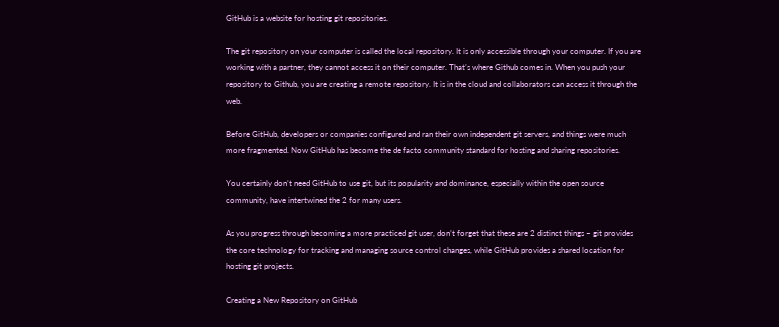GitHub is a website for hosting git repositories.

The git repository on your computer is called the local repository. It is only accessible through your computer. If you are working with a partner, they cannot access it on their computer. That’s where Github comes in. When you push your repository to Github, you are creating a remote repository. It is in the cloud and collaborators can access it through the web.

Before GitHub, developers or companies configured and ran their own independent git servers, and things were much more fragmented. Now GitHub has become the de facto community standard for hosting and sharing repositories.

You certainly don’t need GitHub to use git, but its popularity and dominance, especially within the open source community, have intertwined the 2 for many users.

As you progress through becoming a more practiced git user, don’t forget that these are 2 distinct things – git provides the core technology for tracking and managing source control changes, while GitHub provides a shared location for hosting git projects.

Creating a New Repository on GitHub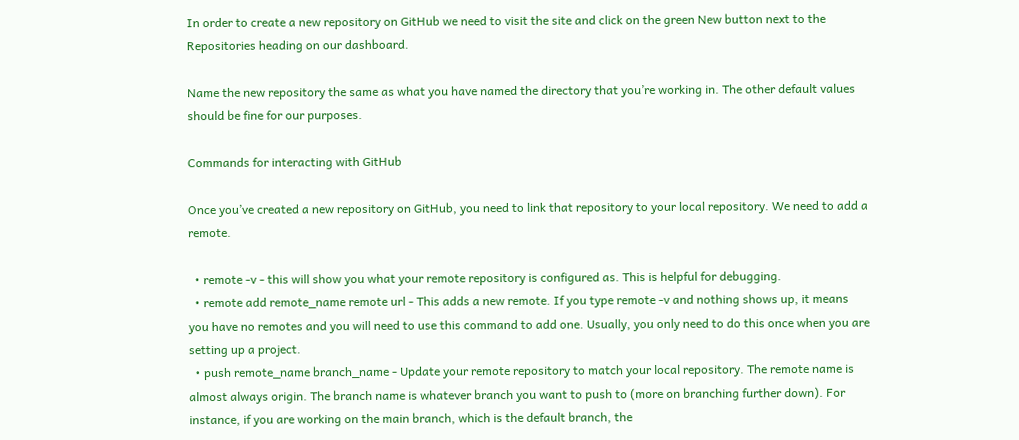In order to create a new repository on GitHub we need to visit the site and click on the green New button next to the Repositories heading on our dashboard.

Name the new repository the same as what you have named the directory that you’re working in. The other default values should be fine for our purposes.

Commands for interacting with GitHub

Once you’ve created a new repository on GitHub, you need to link that repository to your local repository. We need to add a remote.

  • remote -v - this will show you what your remote repository is configured as. This is helpful for debugging.
  • remote add remote_name remote url - This adds a new remote. If you type remote -v and nothing shows up, it means you have no remotes and you will need to use this command to add one. Usually, you only need to do this once when you are setting up a project.
  • push remote_name branch_name - Update your remote repository to match your local repository. The remote name is almost always origin. The branch name is whatever branch you want to push to (more on branching further down). For instance, if you are working on the main branch, which is the default branch, the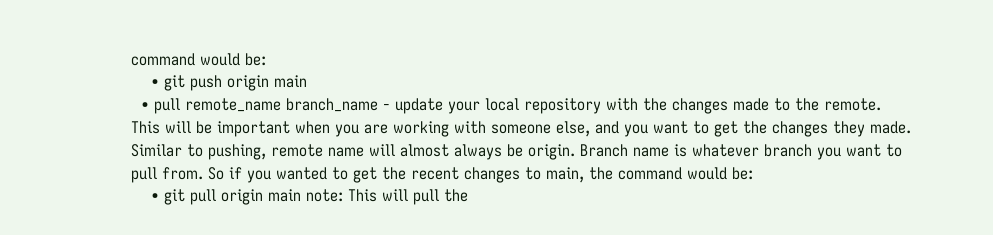command would be:
    • git push origin main
  • pull remote_name branch_name - update your local repository with the changes made to the remote. This will be important when you are working with someone else, and you want to get the changes they made. Similar to pushing, remote name will almost always be origin. Branch name is whatever branch you want to pull from. So if you wanted to get the recent changes to main, the command would be:
    • git pull origin main note: This will pull the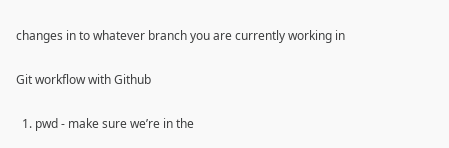changes in to whatever branch you are currently working in

Git workflow with Github

  1. pwd - make sure we’re in the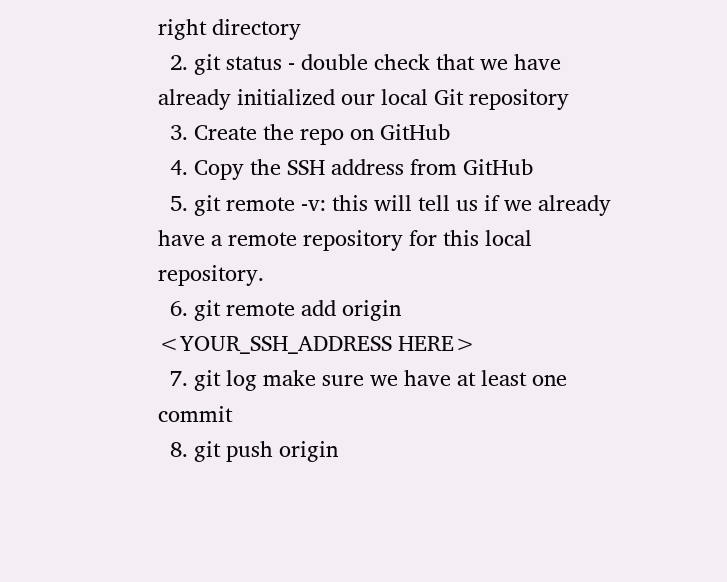right directory
  2. git status - double check that we have already initialized our local Git repository
  3. Create the repo on GitHub
  4. Copy the SSH address from GitHub
  5. git remote -v: this will tell us if we already have a remote repository for this local repository.
  6. git remote add origin <YOUR_SSH_ADDRESS HERE>
  7. git log make sure we have at least one commit
  8. git push origin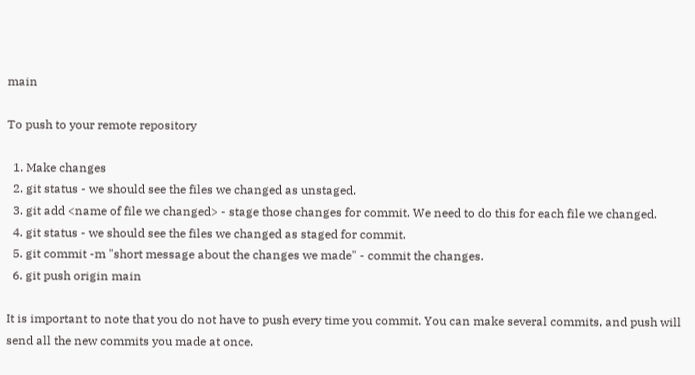main

To push to your remote repository

  1. Make changes
  2. git status - we should see the files we changed as unstaged.
  3. git add <name of file we changed> - stage those changes for commit. We need to do this for each file we changed.
  4. git status - we should see the files we changed as staged for commit.
  5. git commit -m "short message about the changes we made" - commit the changes.
  6. git push origin main

It is important to note that you do not have to push every time you commit. You can make several commits, and push will send all the new commits you made at once.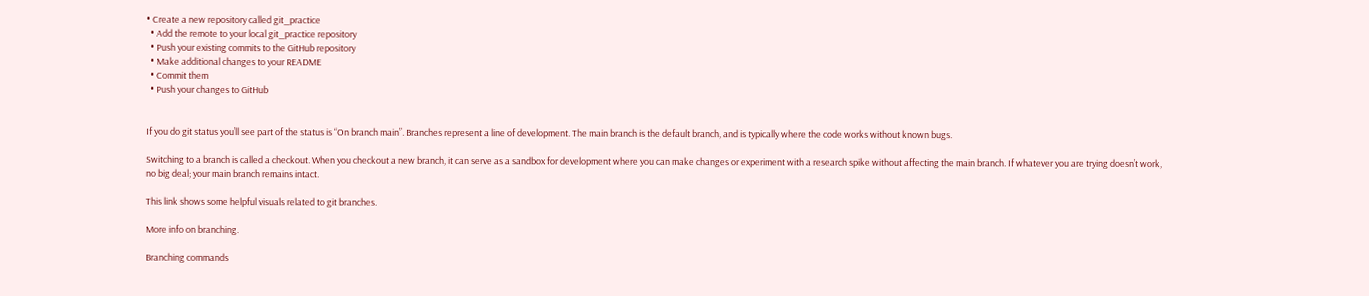• Create a new repository called git_practice
  • Add the remote to your local git_practice repository
  • Push your existing commits to the GitHub repository
  • Make additional changes to your README
  • Commit them
  • Push your changes to GitHub


If you do git status you’ll see part of the status is “On branch main”. Branches represent a line of development. The main branch is the default branch, and is typically where the code works without known bugs.

Switching to a branch is called a checkout. When you checkout a new branch, it can serve as a sandbox for development where you can make changes or experiment with a research spike without affecting the main branch. If whatever you are trying doesn’t work, no big deal; your main branch remains intact.

This link shows some helpful visuals related to git branches.

More info on branching.

Branching commands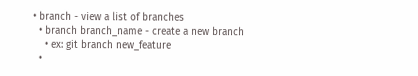• branch - view a list of branches
  • branch branch_name - create a new branch
    • ex: git branch new_feature
  •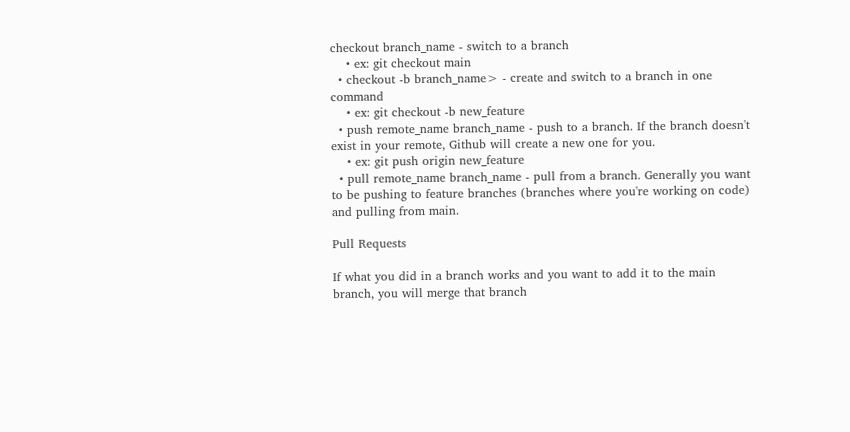checkout branch_name - switch to a branch
    • ex: git checkout main
  • checkout -b branch_name> - create and switch to a branch in one command
    • ex: git checkout -b new_feature
  • push remote_name branch_name - push to a branch. If the branch doesn't exist in your remote, Github will create a new one for you.
    • ex: git push origin new_feature
  • pull remote_name branch_name - pull from a branch. Generally you want to be pushing to feature branches (branches where you're working on code) and pulling from main.

Pull Requests

If what you did in a branch works and you want to add it to the main branch, you will merge that branch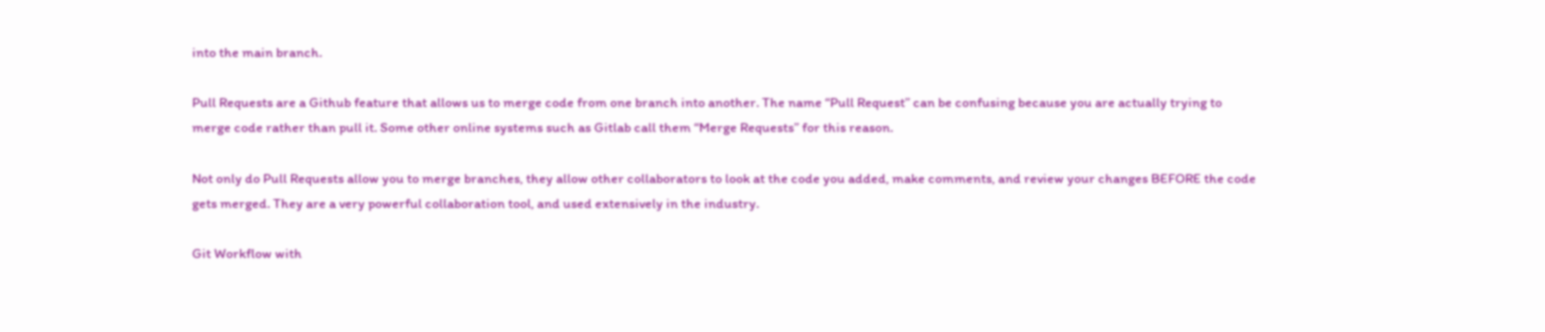into the main branch.

Pull Requests are a Github feature that allows us to merge code from one branch into another. The name “Pull Request” can be confusing because you are actually trying to merge code rather than pull it. Some other online systems such as Gitlab call them “Merge Requests” for this reason.

Not only do Pull Requests allow you to merge branches, they allow other collaborators to look at the code you added, make comments, and review your changes BEFORE the code gets merged. They are a very powerful collaboration tool, and used extensively in the industry.

Git Workflow with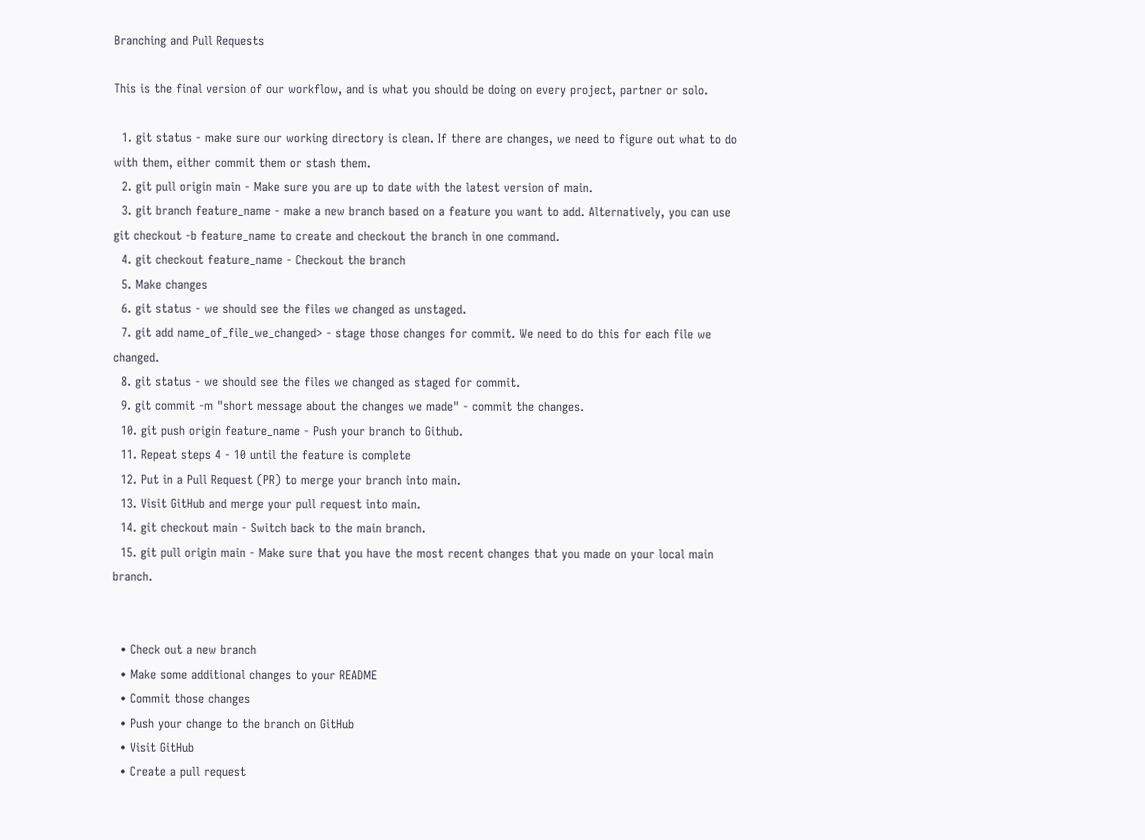Branching and Pull Requests

This is the final version of our workflow, and is what you should be doing on every project, partner or solo.

  1. git status - make sure our working directory is clean. If there are changes, we need to figure out what to do with them, either commit them or stash them.
  2. git pull origin main - Make sure you are up to date with the latest version of main.
  3. git branch feature_name - make a new branch based on a feature you want to add. Alternatively, you can use git checkout -b feature_name to create and checkout the branch in one command.
  4. git checkout feature_name - Checkout the branch
  5. Make changes
  6. git status - we should see the files we changed as unstaged.
  7. git add name_of_file_we_changed> - stage those changes for commit. We need to do this for each file we changed.
  8. git status - we should see the files we changed as staged for commit.
  9. git commit -m "short message about the changes we made" - commit the changes.
  10. git push origin feature_name - Push your branch to Github.
  11. Repeat steps 4 - 10 until the feature is complete
  12. Put in a Pull Request (PR) to merge your branch into main.
  13. Visit GitHub and merge your pull request into main.
  14. git checkout main - Switch back to the main branch.
  15. git pull origin main - Make sure that you have the most recent changes that you made on your local main branch.


  • Check out a new branch
  • Make some additional changes to your README
  • Commit those changes
  • Push your change to the branch on GitHub
  • Visit GitHub
  • Create a pull request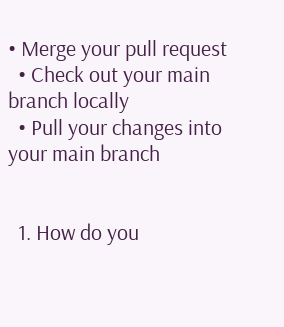• Merge your pull request
  • Check out your main branch locally
  • Pull your changes into your main branch


  1. How do you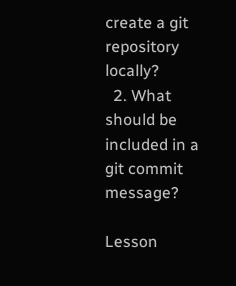create a git repository locally?
  2. What should be included in a git commit message?

Lesson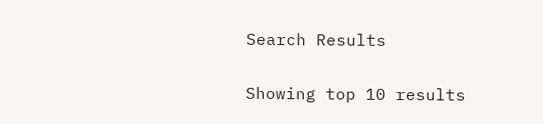Search Results

Showing top 10 results